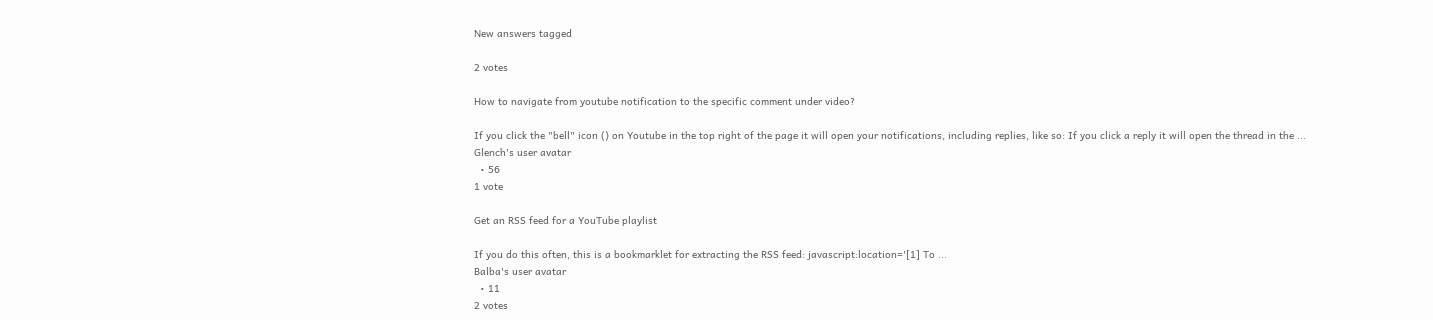New answers tagged

2 votes

How to navigate from youtube notification to the specific comment under video?

If you click the "bell" icon () on Youtube in the top right of the page it will open your notifications, including replies, like so: If you click a reply it will open the thread in the ...
Glench's user avatar
  • 56
1 vote

Get an RSS feed for a YouTube playlist

If you do this often, this is a bookmarklet for extracting the RSS feed: javascript:location='[1] To ...
Balba's user avatar
  • 11
2 votes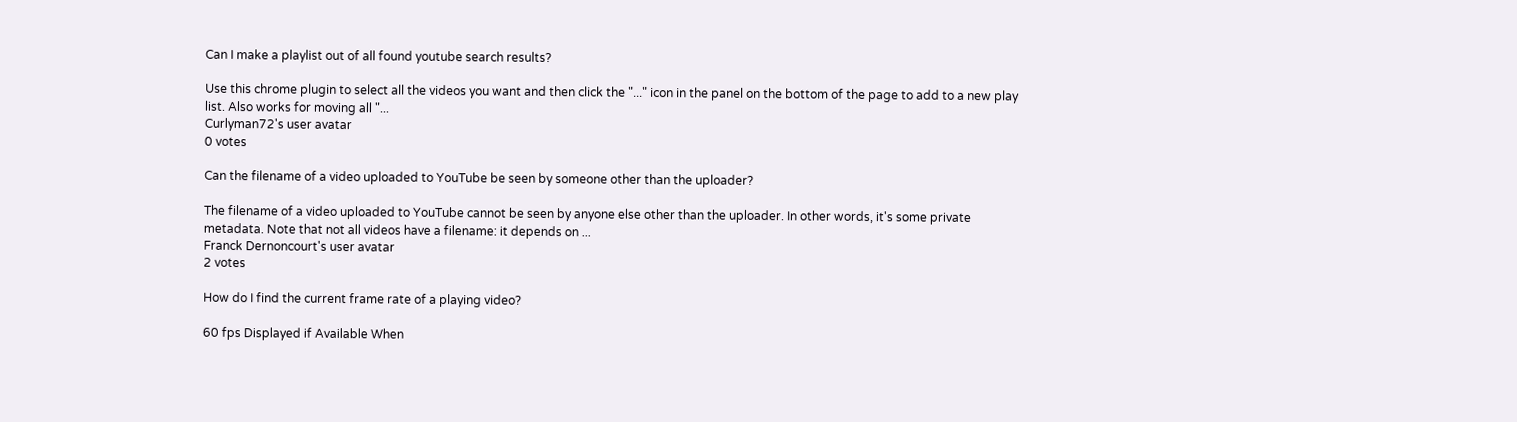Can I make a playlist out of all found youtube search results?

Use this chrome plugin to select all the videos you want and then click the "..." icon in the panel on the bottom of the page to add to a new play list. Also works for moving all "...
Curlyman72's user avatar
0 votes

Can the filename of a video uploaded to YouTube be seen by someone other than the uploader?

The filename of a video uploaded to YouTube cannot be seen by anyone else other than the uploader. In other words, it's some private metadata. Note that not all videos have a filename: it depends on ...
Franck Dernoncourt's user avatar
2 votes

How do I find the current frame rate of a playing video?

60 fps Displayed if Available When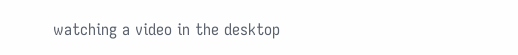watching a video in the desktop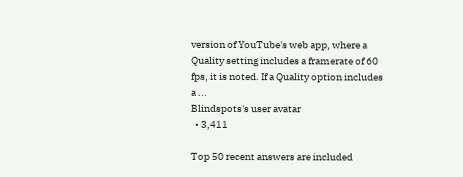version of YouTube's web app, where a Quality setting includes a framerate of 60 fps, it is noted. If a Quality option includes a ...
Blindspots's user avatar
  • 3,411

Top 50 recent answers are included